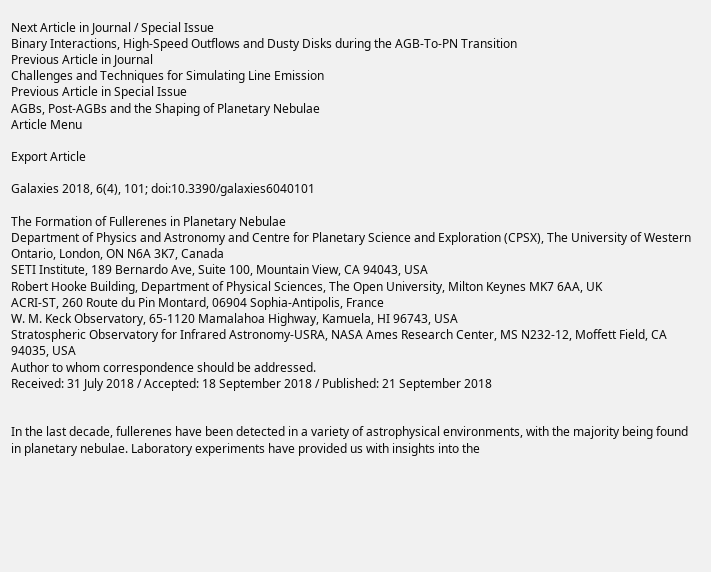Next Article in Journal / Special Issue
Binary Interactions, High-Speed Outflows and Dusty Disks during the AGB-To-PN Transition
Previous Article in Journal
Challenges and Techniques for Simulating Line Emission
Previous Article in Special Issue
AGBs, Post-AGBs and the Shaping of Planetary Nebulae
Article Menu

Export Article

Galaxies 2018, 6(4), 101; doi:10.3390/galaxies6040101

The Formation of Fullerenes in Planetary Nebulae
Department of Physics and Astronomy and Centre for Planetary Science and Exploration (CPSX), The University of Western Ontario, London, ON N6A 3K7, Canada
SETI Institute, 189 Bernardo Ave, Suite 100, Mountain View, CA 94043, USA
Robert Hooke Building, Department of Physical Sciences, The Open University, Milton Keynes MK7 6AA, UK
ACRI-ST, 260 Route du Pin Montard, 06904 Sophia-Antipolis, France
W. M. Keck Observatory, 65-1120 Mamalahoa Highway, Kamuela, HI 96743, USA
Stratospheric Observatory for Infrared Astronomy-USRA, NASA Ames Research Center, MS N232-12, Moffett Field, CA 94035, USA
Author to whom correspondence should be addressed.
Received: 31 July 2018 / Accepted: 18 September 2018 / Published: 21 September 2018


In the last decade, fullerenes have been detected in a variety of astrophysical environments, with the majority being found in planetary nebulae. Laboratory experiments have provided us with insights into the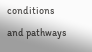conditions and pathways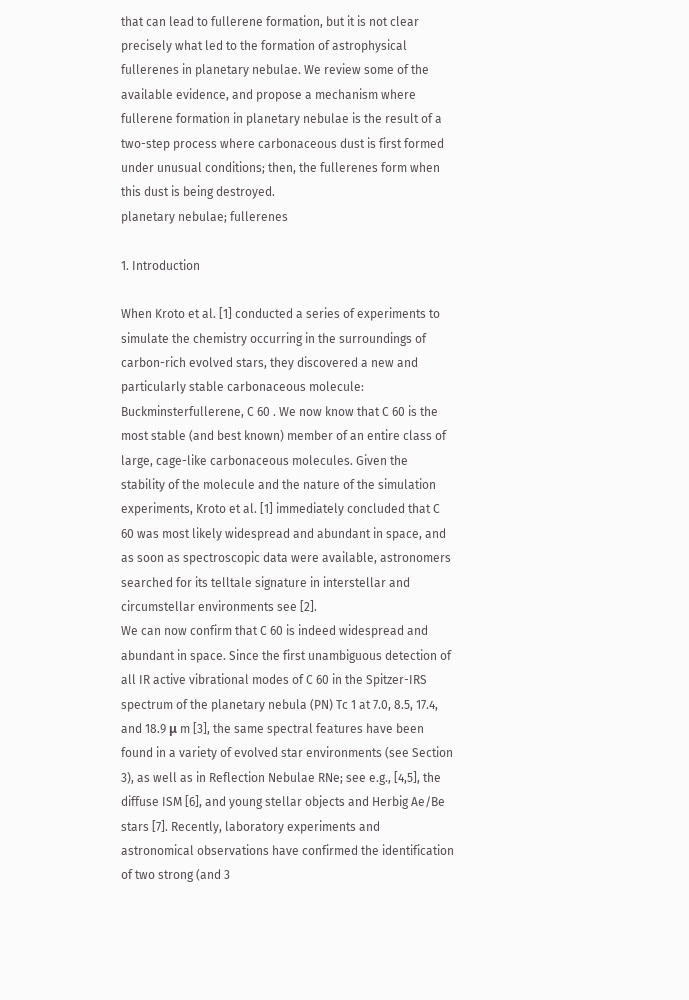that can lead to fullerene formation, but it is not clear precisely what led to the formation of astrophysical fullerenes in planetary nebulae. We review some of the available evidence, and propose a mechanism where fullerene formation in planetary nebulae is the result of a two-step process where carbonaceous dust is first formed under unusual conditions; then, the fullerenes form when this dust is being destroyed.
planetary nebulae; fullerenes

1. Introduction

When Kroto et al. [1] conducted a series of experiments to simulate the chemistry occurring in the surroundings of carbon-rich evolved stars, they discovered a new and particularly stable carbonaceous molecule: Buckminsterfullerene, C 60 . We now know that C 60 is the most stable (and best known) member of an entire class of large, cage-like carbonaceous molecules. Given the stability of the molecule and the nature of the simulation experiments, Kroto et al. [1] immediately concluded that C 60 was most likely widespread and abundant in space, and as soon as spectroscopic data were available, astronomers searched for its telltale signature in interstellar and circumstellar environments see [2].
We can now confirm that C 60 is indeed widespread and abundant in space. Since the first unambiguous detection of all IR active vibrational modes of C 60 in the Spitzer-IRS spectrum of the planetary nebula (PN) Tc 1 at 7.0, 8.5, 17.4, and 18.9 μ m [3], the same spectral features have been found in a variety of evolved star environments (see Section 3), as well as in Reflection Nebulae RNe; see e.g., [4,5], the diffuse ISM [6], and young stellar objects and Herbig Ae/Be stars [7]. Recently, laboratory experiments and astronomical observations have confirmed the identification of two strong (and 3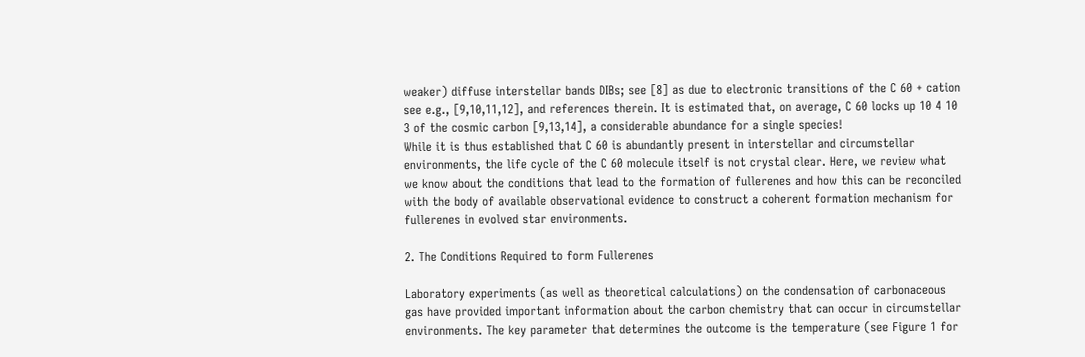weaker) diffuse interstellar bands DIBs; see [8] as due to electronic transitions of the C 60 + cation see e.g., [9,10,11,12], and references therein. It is estimated that, on average, C 60 locks up 10 4 10 3 of the cosmic carbon [9,13,14], a considerable abundance for a single species!
While it is thus established that C 60 is abundantly present in interstellar and circumstellar environments, the life cycle of the C 60 molecule itself is not crystal clear. Here, we review what we know about the conditions that lead to the formation of fullerenes and how this can be reconciled with the body of available observational evidence to construct a coherent formation mechanism for fullerenes in evolved star environments.

2. The Conditions Required to form Fullerenes

Laboratory experiments (as well as theoretical calculations) on the condensation of carbonaceous gas have provided important information about the carbon chemistry that can occur in circumstellar environments. The key parameter that determines the outcome is the temperature (see Figure 1 for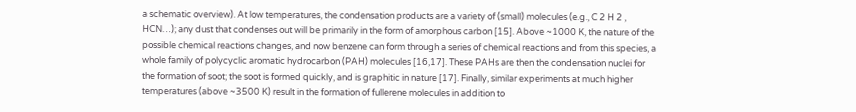a schematic overview). At low temperatures, the condensation products are a variety of (small) molecules (e.g., C 2 H 2 , HCN…); any dust that condenses out will be primarily in the form of amorphous carbon [15]. Above ~1000 K, the nature of the possible chemical reactions changes, and now benzene can form through a series of chemical reactions and from this species, a whole family of polycyclic aromatic hydrocarbon (PAH) molecules [16,17]. These PAHs are then the condensation nuclei for the formation of soot; the soot is formed quickly, and is graphitic in nature [17]. Finally, similar experiments at much higher temperatures (above ~3500 K) result in the formation of fullerene molecules in addition to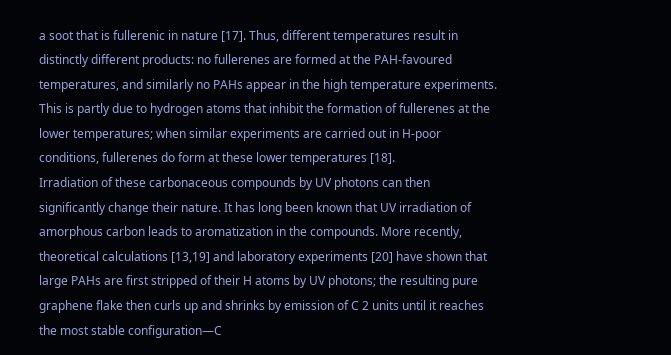a soot that is fullerenic in nature [17]. Thus, different temperatures result in distinctly different products: no fullerenes are formed at the PAH-favoured temperatures, and similarly no PAHs appear in the high temperature experiments. This is partly due to hydrogen atoms that inhibit the formation of fullerenes at the lower temperatures; when similar experiments are carried out in H-poor conditions, fullerenes do form at these lower temperatures [18].
Irradiation of these carbonaceous compounds by UV photons can then significantly change their nature. It has long been known that UV irradiation of amorphous carbon leads to aromatization in the compounds. More recently, theoretical calculations [13,19] and laboratory experiments [20] have shown that large PAHs are first stripped of their H atoms by UV photons; the resulting pure graphene flake then curls up and shrinks by emission of C 2 units until it reaches the most stable configuration—C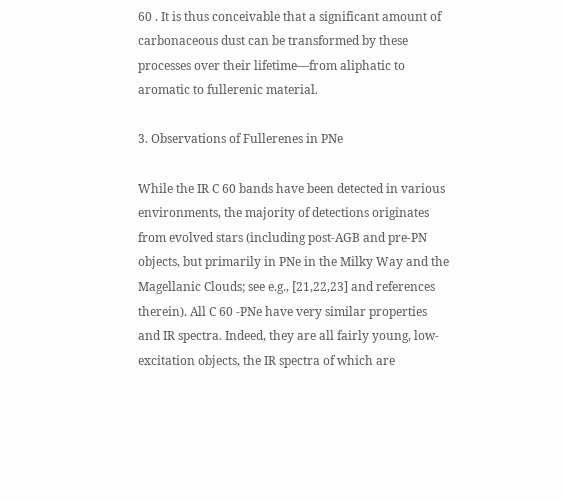60 . It is thus conceivable that a significant amount of carbonaceous dust can be transformed by these processes over their lifetime—from aliphatic to aromatic to fullerenic material.

3. Observations of Fullerenes in PNe

While the IR C 60 bands have been detected in various environments, the majority of detections originates from evolved stars (including post-AGB and pre-PN objects, but primarily in PNe in the Milky Way and the Magellanic Clouds; see e.g., [21,22,23] and references therein). All C 60 -PNe have very similar properties and IR spectra. Indeed, they are all fairly young, low-excitation objects, the IR spectra of which are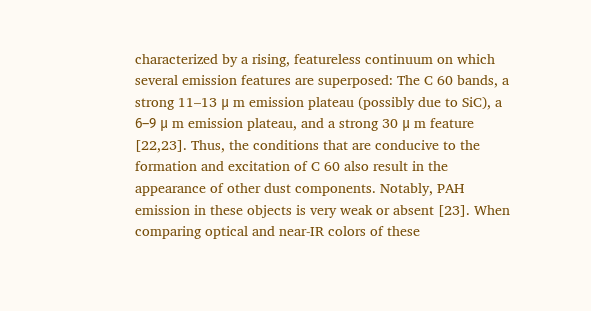characterized by a rising, featureless continuum on which several emission features are superposed: The C 60 bands, a strong 11–13 μ m emission plateau (possibly due to SiC), a 6–9 μ m emission plateau, and a strong 30 μ m feature [22,23]. Thus, the conditions that are conducive to the formation and excitation of C 60 also result in the appearance of other dust components. Notably, PAH emission in these objects is very weak or absent [23]. When comparing optical and near-IR colors of these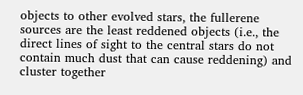objects to other evolved stars, the fullerene sources are the least reddened objects (i.e., the direct lines of sight to the central stars do not contain much dust that can cause reddening) and cluster together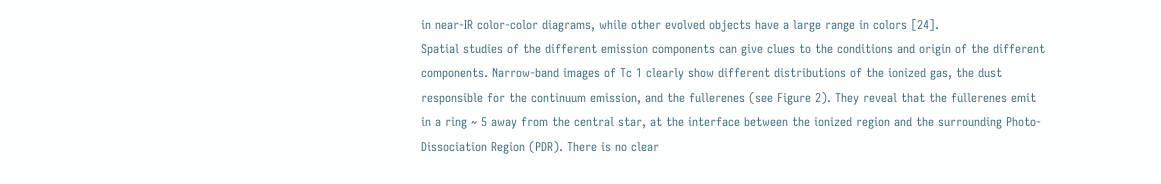in near-IR color-color diagrams, while other evolved objects have a large range in colors [24].
Spatial studies of the different emission components can give clues to the conditions and origin of the different components. Narrow-band images of Tc 1 clearly show different distributions of the ionized gas, the dust responsible for the continuum emission, and the fullerenes (see Figure 2). They reveal that the fullerenes emit in a ring ~ 5 away from the central star, at the interface between the ionized region and the surrounding Photo-Dissociation Region (PDR). There is no clear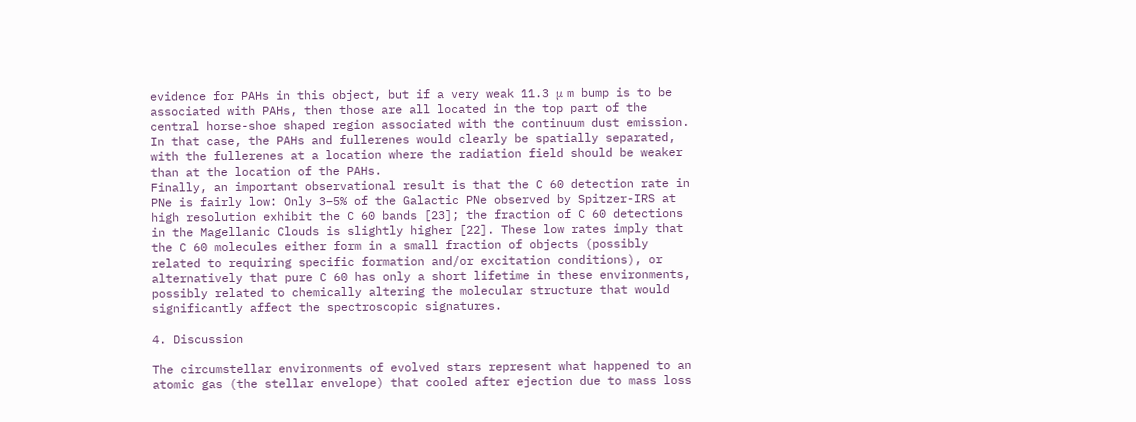evidence for PAHs in this object, but if a very weak 11.3 μ m bump is to be associated with PAHs, then those are all located in the top part of the central horse-shoe shaped region associated with the continuum dust emission. In that case, the PAHs and fullerenes would clearly be spatially separated, with the fullerenes at a location where the radiation field should be weaker than at the location of the PAHs.
Finally, an important observational result is that the C 60 detection rate in PNe is fairly low: Only 3–5% of the Galactic PNe observed by Spitzer-IRS at high resolution exhibit the C 60 bands [23]; the fraction of C 60 detections in the Magellanic Clouds is slightly higher [22]. These low rates imply that the C 60 molecules either form in a small fraction of objects (possibly related to requiring specific formation and/or excitation conditions), or alternatively that pure C 60 has only a short lifetime in these environments, possibly related to chemically altering the molecular structure that would significantly affect the spectroscopic signatures.

4. Discussion

The circumstellar environments of evolved stars represent what happened to an atomic gas (the stellar envelope) that cooled after ejection due to mass loss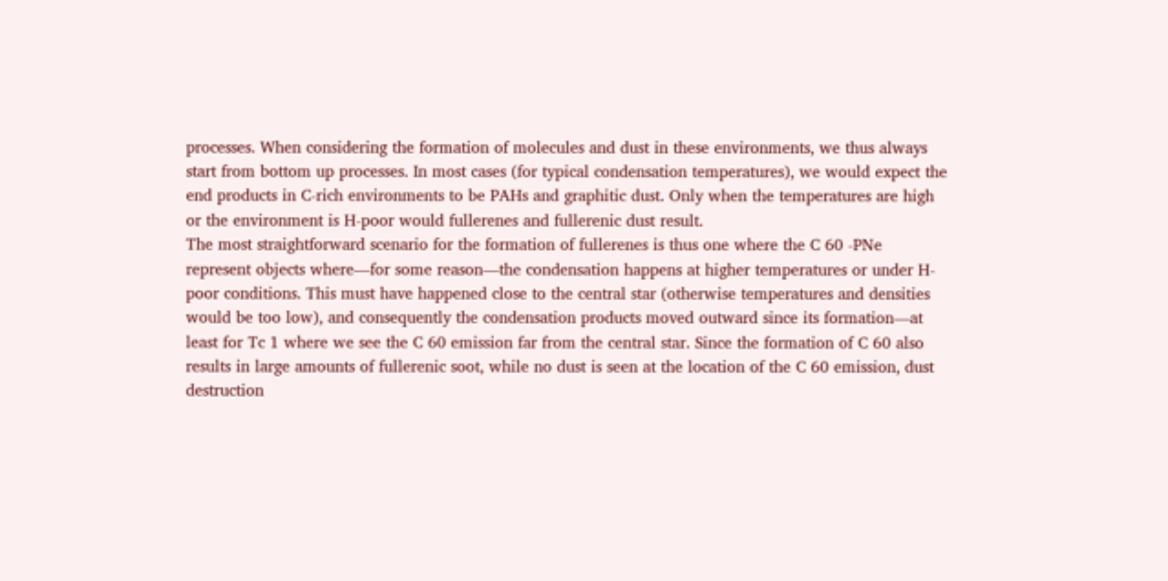processes. When considering the formation of molecules and dust in these environments, we thus always start from bottom up processes. In most cases (for typical condensation temperatures), we would expect the end products in C-rich environments to be PAHs and graphitic dust. Only when the temperatures are high or the environment is H-poor would fullerenes and fullerenic dust result.
The most straightforward scenario for the formation of fullerenes is thus one where the C 60 -PNe represent objects where—for some reason—the condensation happens at higher temperatures or under H-poor conditions. This must have happened close to the central star (otherwise temperatures and densities would be too low), and consequently the condensation products moved outward since its formation—at least for Tc 1 where we see the C 60 emission far from the central star. Since the formation of C 60 also results in large amounts of fullerenic soot, while no dust is seen at the location of the C 60 emission, dust destruction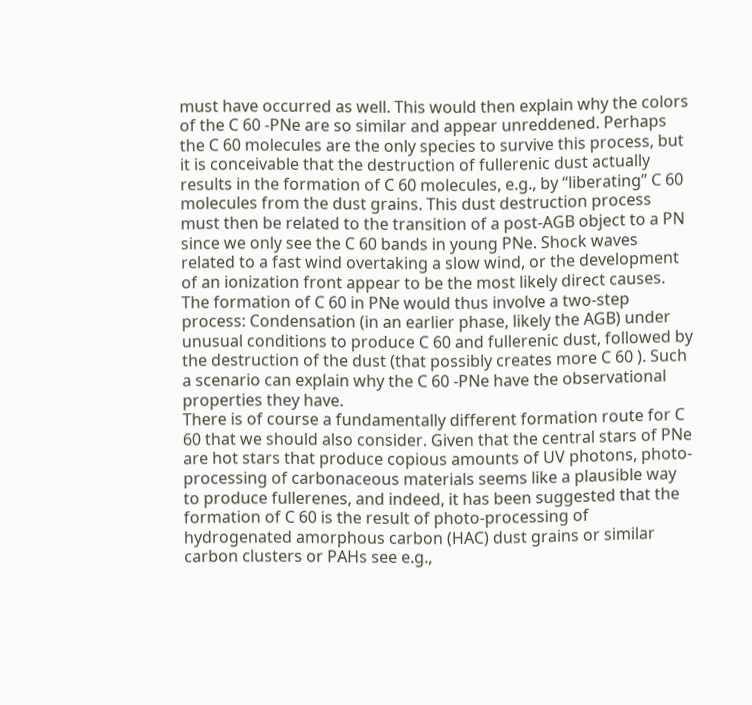must have occurred as well. This would then explain why the colors of the C 60 -PNe are so similar and appear unreddened. Perhaps the C 60 molecules are the only species to survive this process, but it is conceivable that the destruction of fullerenic dust actually results in the formation of C 60 molecules, e.g., by “liberating” C 60 molecules from the dust grains. This dust destruction process must then be related to the transition of a post-AGB object to a PN since we only see the C 60 bands in young PNe. Shock waves related to a fast wind overtaking a slow wind, or the development of an ionization front appear to be the most likely direct causes. The formation of C 60 in PNe would thus involve a two-step process: Condensation (in an earlier phase, likely the AGB) under unusual conditions to produce C 60 and fullerenic dust, followed by the destruction of the dust (that possibly creates more C 60 ). Such a scenario can explain why the C 60 -PNe have the observational properties they have.
There is of course a fundamentally different formation route for C 60 that we should also consider. Given that the central stars of PNe are hot stars that produce copious amounts of UV photons, photo-processing of carbonaceous materials seems like a plausible way to produce fullerenes, and indeed, it has been suggested that the formation of C 60 is the result of photo-processing of hydrogenated amorphous carbon (HAC) dust grains or similar carbon clusters or PAHs see e.g.,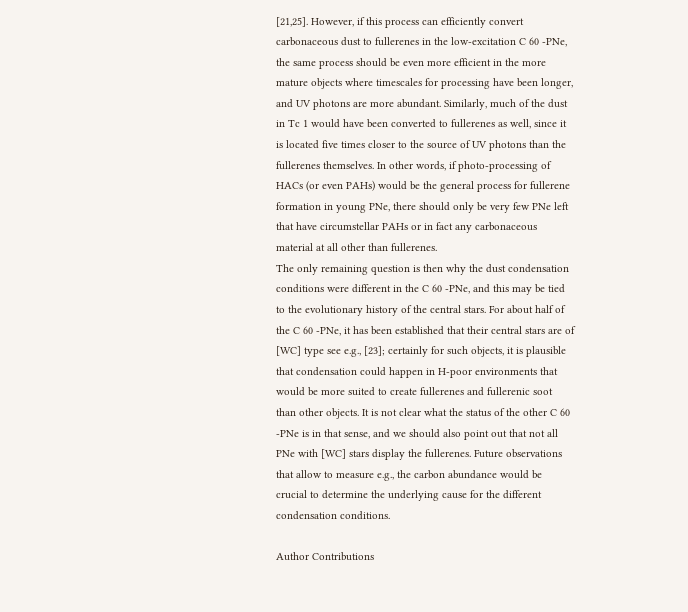[21,25]. However, if this process can efficiently convert carbonaceous dust to fullerenes in the low-excitation C 60 -PNe, the same process should be even more efficient in the more mature objects where timescales for processing have been longer, and UV photons are more abundant. Similarly, much of the dust in Tc 1 would have been converted to fullerenes as well, since it is located five times closer to the source of UV photons than the fullerenes themselves. In other words, if photo-processing of HACs (or even PAHs) would be the general process for fullerene formation in young PNe, there should only be very few PNe left that have circumstellar PAHs or in fact any carbonaceous material at all other than fullerenes.
The only remaining question is then why the dust condensation conditions were different in the C 60 -PNe, and this may be tied to the evolutionary history of the central stars. For about half of the C 60 -PNe, it has been established that their central stars are of [WC] type see e.g., [23]; certainly for such objects, it is plausible that condensation could happen in H-poor environments that would be more suited to create fullerenes and fullerenic soot than other objects. It is not clear what the status of the other C 60 -PNe is in that sense, and we should also point out that not all PNe with [WC] stars display the fullerenes. Future observations that allow to measure e.g., the carbon abundance would be crucial to determine the underlying cause for the different condensation conditions.

Author Contributions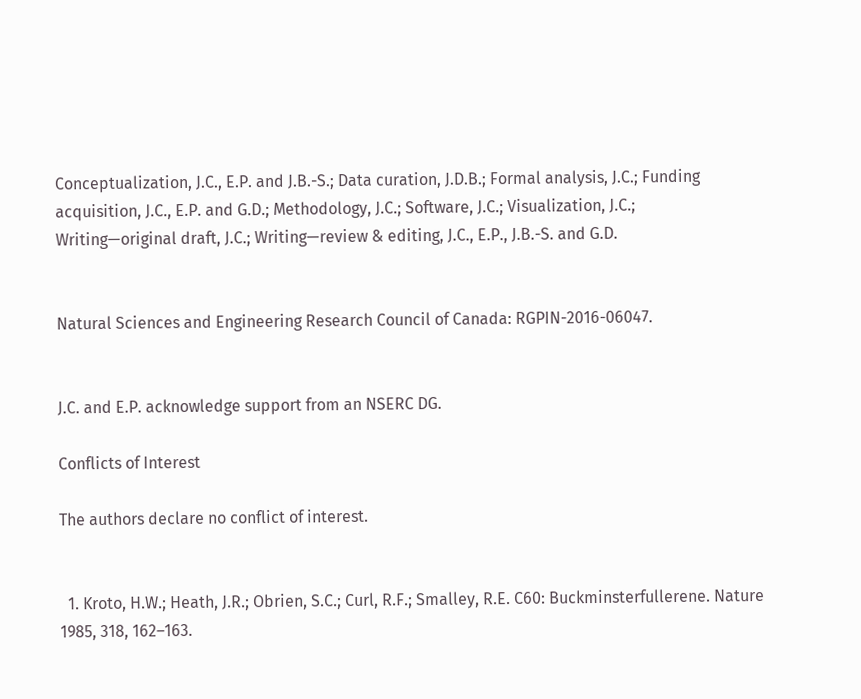Conceptualization, J.C., E.P. and J.B.-S.; Data curation, J.D.B.; Formal analysis, J.C.; Funding acquisition, J.C., E.P. and G.D.; Methodology, J.C.; Software, J.C.; Visualization, J.C.; Writing—original draft, J.C.; Writing—review & editing, J.C., E.P., J.B.-S. and G.D.


Natural Sciences and Engineering Research Council of Canada: RGPIN-2016-06047.


J.C. and E.P. acknowledge support from an NSERC DG.

Conflicts of Interest

The authors declare no conflict of interest.


  1. Kroto, H.W.; Heath, J.R.; Obrien, S.C.; Curl, R.F.; Smalley, R.E. C60: Buckminsterfullerene. Nature 1985, 318, 162–163.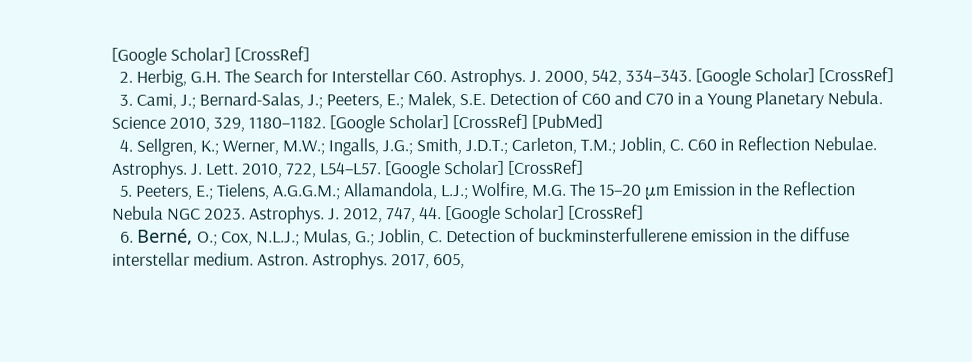[Google Scholar] [CrossRef]
  2. Herbig, G.H. The Search for Interstellar C60. Astrophys. J. 2000, 542, 334–343. [Google Scholar] [CrossRef]
  3. Cami, J.; Bernard-Salas, J.; Peeters, E.; Malek, S.E. Detection of C60 and C70 in a Young Planetary Nebula. Science 2010, 329, 1180–1182. [Google Scholar] [CrossRef] [PubMed]
  4. Sellgren, K.; Werner, M.W.; Ingalls, J.G.; Smith, J.D.T.; Carleton, T.M.; Joblin, C. C60 in Reflection Nebulae. Astrophys. J. Lett. 2010, 722, L54–L57. [Google Scholar] [CrossRef]
  5. Peeters, E.; Tielens, A.G.G.M.; Allamandola, L.J.; Wolfire, M.G. The 15–20 μm Emission in the Reflection Nebula NGC 2023. Astrophys. J. 2012, 747, 44. [Google Scholar] [CrossRef]
  6. Berné, O.; Cox, N.L.J.; Mulas, G.; Joblin, C. Detection of buckminsterfullerene emission in the diffuse interstellar medium. Astron. Astrophys. 2017, 605,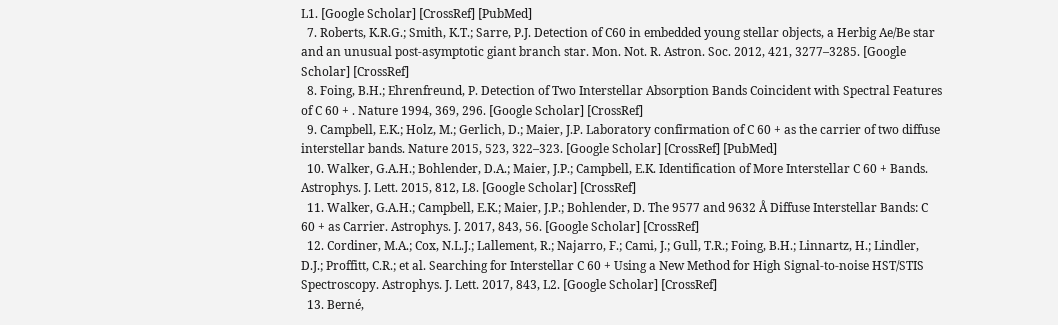L1. [Google Scholar] [CrossRef] [PubMed]
  7. Roberts, K.R.G.; Smith, K.T.; Sarre, P.J. Detection of C60 in embedded young stellar objects, a Herbig Ae/Be star and an unusual post-asymptotic giant branch star. Mon. Not. R. Astron. Soc. 2012, 421, 3277–3285. [Google Scholar] [CrossRef]
  8. Foing, B.H.; Ehrenfreund, P. Detection of Two Interstellar Absorption Bands Coincident with Spectral Features of C 60 + . Nature 1994, 369, 296. [Google Scholar] [CrossRef]
  9. Campbell, E.K.; Holz, M.; Gerlich, D.; Maier, J.P. Laboratory confirmation of C 60 + as the carrier of two diffuse interstellar bands. Nature 2015, 523, 322–323. [Google Scholar] [CrossRef] [PubMed]
  10. Walker, G.A.H.; Bohlender, D.A.; Maier, J.P.; Campbell, E.K. Identification of More Interstellar C 60 + Bands. Astrophys. J. Lett. 2015, 812, L8. [Google Scholar] [CrossRef]
  11. Walker, G.A.H.; Campbell, E.K.; Maier, J.P.; Bohlender, D. The 9577 and 9632 Å Diffuse Interstellar Bands: C 60 + as Carrier. Astrophys. J. 2017, 843, 56. [Google Scholar] [CrossRef]
  12. Cordiner, M.A.; Cox, N.L.J.; Lallement, R.; Najarro, F.; Cami, J.; Gull, T.R.; Foing, B.H.; Linnartz, H.; Lindler, D.J.; Proffitt, C.R.; et al. Searching for Interstellar C 60 + Using a New Method for High Signal-to-noise HST/STIS Spectroscopy. Astrophys. J. Lett. 2017, 843, L2. [Google Scholar] [CrossRef]
  13. Berné,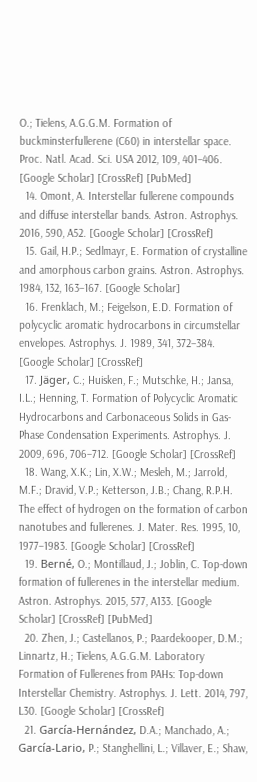O.; Tielens, A.G.G.M. Formation of buckminsterfullerene (C60) in interstellar space. Proc. Natl. Acad. Sci. USA 2012, 109, 401–406. [Google Scholar] [CrossRef] [PubMed]
  14. Omont, A. Interstellar fullerene compounds and diffuse interstellar bands. Astron. Astrophys. 2016, 590, A52. [Google Scholar] [CrossRef]
  15. Gail, H.P.; Sedlmayr, E. Formation of crystalline and amorphous carbon grains. Astron. Astrophys. 1984, 132, 163–167. [Google Scholar]
  16. Frenklach, M.; Feigelson, E.D. Formation of polycyclic aromatic hydrocarbons in circumstellar envelopes. Astrophys. J. 1989, 341, 372–384. [Google Scholar] [CrossRef]
  17. Jäger, C.; Huisken, F.; Mutschke, H.; Jansa, I.L.; Henning, T. Formation of Polycyclic Aromatic Hydrocarbons and Carbonaceous Solids in Gas-Phase Condensation Experiments. Astrophys. J. 2009, 696, 706–712. [Google Scholar] [CrossRef]
  18. Wang, X.K.; Lin, X.W.; Mesleh, M.; Jarrold, M.F.; Dravid, V.P.; Ketterson, J.B.; Chang, R.P.H. The effect of hydrogen on the formation of carbon nanotubes and fullerenes. J. Mater. Res. 1995, 10, 1977–1983. [Google Scholar] [CrossRef]
  19. Berné, O.; Montillaud, J.; Joblin, C. Top-down formation of fullerenes in the interstellar medium. Astron. Astrophys. 2015, 577, A133. [Google Scholar] [CrossRef] [PubMed]
  20. Zhen, J.; Castellanos, P.; Paardekooper, D.M.; Linnartz, H.; Tielens, A.G.G.M. Laboratory Formation of Fullerenes from PAHs: Top-down Interstellar Chemistry. Astrophys. J. Lett. 2014, 797, L30. [Google Scholar] [CrossRef]
  21. García-Hernández, D.A.; Manchado, A.; García-Lario, P.; Stanghellini, L.; Villaver, E.; Shaw,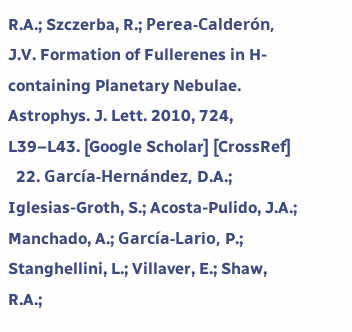R.A.; Szczerba, R.; Perea-Calderón, J.V. Formation of Fullerenes in H-containing Planetary Nebulae. Astrophys. J. Lett. 2010, 724, L39–L43. [Google Scholar] [CrossRef]
  22. García-Hernández, D.A.; Iglesias-Groth, S.; Acosta-Pulido, J.A.; Manchado, A.; García-Lario, P.; Stanghellini, L.; Villaver, E.; Shaw, R.A.;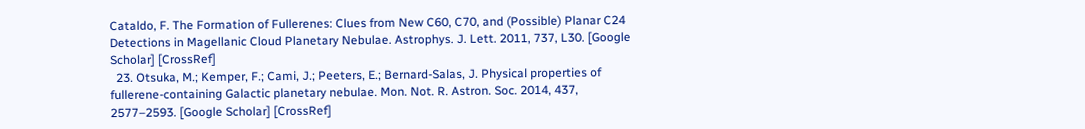Cataldo, F. The Formation of Fullerenes: Clues from New C60, C70, and (Possible) Planar C24 Detections in Magellanic Cloud Planetary Nebulae. Astrophys. J. Lett. 2011, 737, L30. [Google Scholar] [CrossRef]
  23. Otsuka, M.; Kemper, F.; Cami, J.; Peeters, E.; Bernard-Salas, J. Physical properties of fullerene-containing Galactic planetary nebulae. Mon. Not. R. Astron. Soc. 2014, 437, 2577–2593. [Google Scholar] [CrossRef]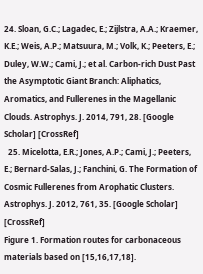24. Sloan, G.C.; Lagadec, E.; Zijlstra, A.A.; Kraemer, K.E.; Weis, A.P.; Matsuura, M.; Volk, K.; Peeters, E.; Duley, W.W.; Cami, J.; et al. Carbon-rich Dust Past the Asymptotic Giant Branch: Aliphatics, Aromatics, and Fullerenes in the Magellanic Clouds. Astrophys. J. 2014, 791, 28. [Google Scholar] [CrossRef]
  25. Micelotta, E.R.; Jones, A.P.; Cami, J.; Peeters, E.; Bernard-Salas, J.; Fanchini, G. The Formation of Cosmic Fullerenes from Arophatic Clusters. Astrophys. J. 2012, 761, 35. [Google Scholar] [CrossRef]
Figure 1. Formation routes for carbonaceous materials based on [15,16,17,18].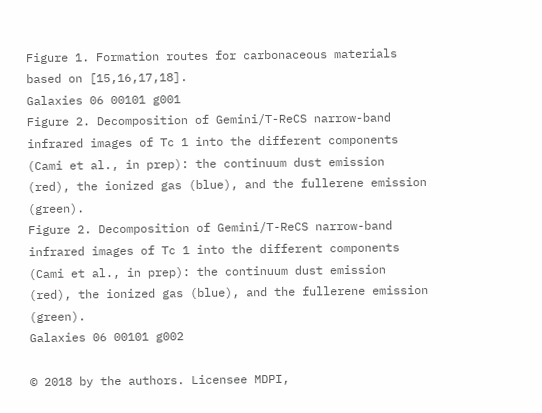Figure 1. Formation routes for carbonaceous materials based on [15,16,17,18].
Galaxies 06 00101 g001
Figure 2. Decomposition of Gemini/T-ReCS narrow-band infrared images of Tc 1 into the different components (Cami et al., in prep): the continuum dust emission (red), the ionized gas (blue), and the fullerene emission (green).
Figure 2. Decomposition of Gemini/T-ReCS narrow-band infrared images of Tc 1 into the different components (Cami et al., in prep): the continuum dust emission (red), the ionized gas (blue), and the fullerene emission (green).
Galaxies 06 00101 g002

© 2018 by the authors. Licensee MDPI,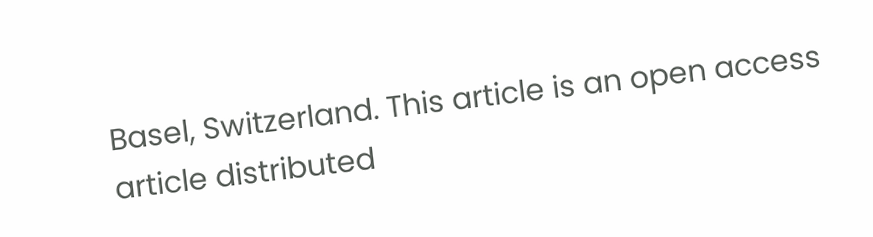Basel, Switzerland. This article is an open access article distributed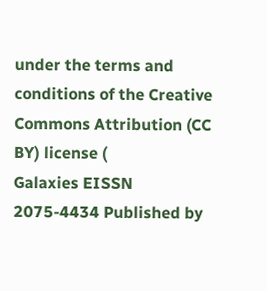under the terms and conditions of the Creative Commons Attribution (CC BY) license (
Galaxies EISSN 2075-4434 Published by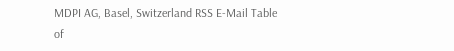MDPI AG, Basel, Switzerland RSS E-Mail Table of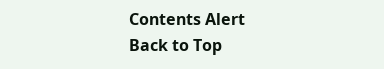Contents Alert
Back to Top